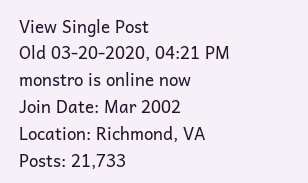View Single Post
Old 03-20-2020, 04:21 PM
monstro is online now
Join Date: Mar 2002
Location: Richmond, VA
Posts: 21,733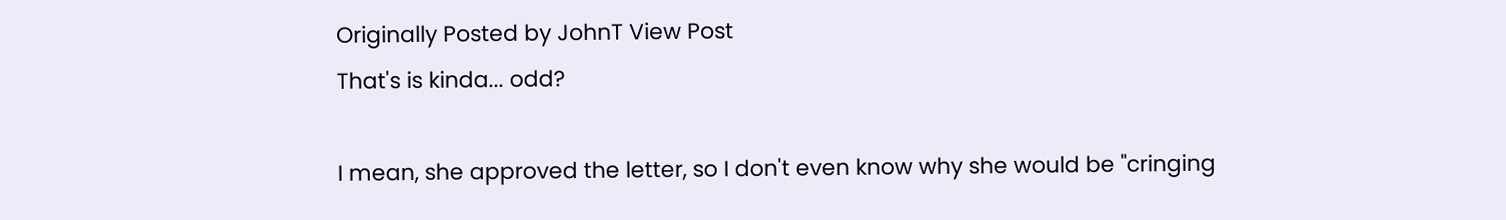Originally Posted by JohnT View Post
That's is kinda... odd?

I mean, she approved the letter, so I don't even know why she would be "cringing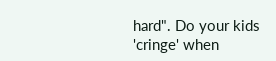hard". Do your kids 'cringe' when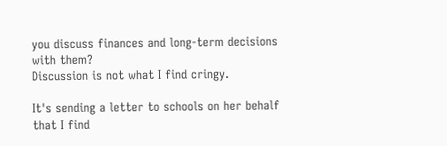you discuss finances and long-term decisions with them?
Discussion is not what I find cringy.

It's sending a letter to schools on her behalf that I find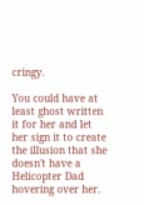cringy.

You could have at least ghost written it for her and let her sign it to create the illusion that she doesn't have a Helicopter Dad hovering over her.